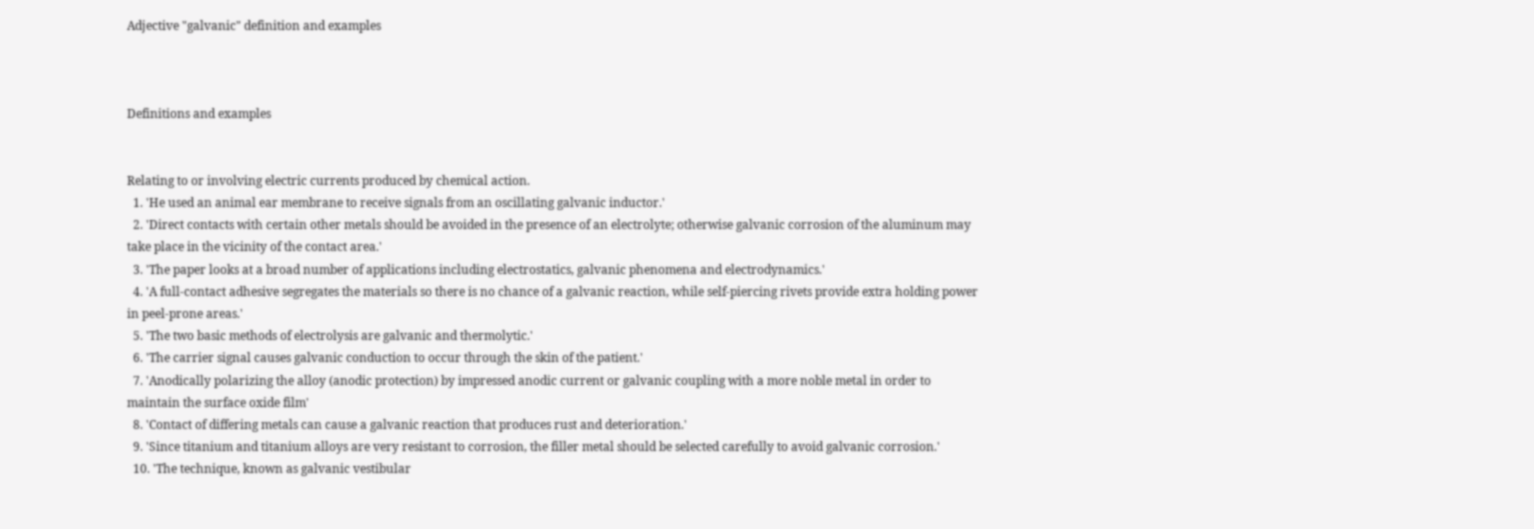Adjective "galvanic" definition and examples



Definitions and examples


Relating to or involving electric currents produced by chemical action.
  1. 'He used an animal ear membrane to receive signals from an oscillating galvanic inductor.'
  2. 'Direct contacts with certain other metals should be avoided in the presence of an electrolyte; otherwise galvanic corrosion of the aluminum may take place in the vicinity of the contact area.'
  3. 'The paper looks at a broad number of applications including electrostatics, galvanic phenomena and electrodynamics.'
  4. 'A full-contact adhesive segregates the materials so there is no chance of a galvanic reaction, while self-piercing rivets provide extra holding power in peel-prone areas.'
  5. 'The two basic methods of electrolysis are galvanic and thermolytic.'
  6. 'The carrier signal causes galvanic conduction to occur through the skin of the patient.'
  7. 'Anodically polarizing the alloy (anodic protection) by impressed anodic current or galvanic coupling with a more noble metal in order to maintain the surface oxide film'
  8. 'Contact of differing metals can cause a galvanic reaction that produces rust and deterioration.'
  9. 'Since titanium and titanium alloys are very resistant to corrosion, the filler metal should be selected carefully to avoid galvanic corrosion.'
  10. 'The technique, known as galvanic vestibular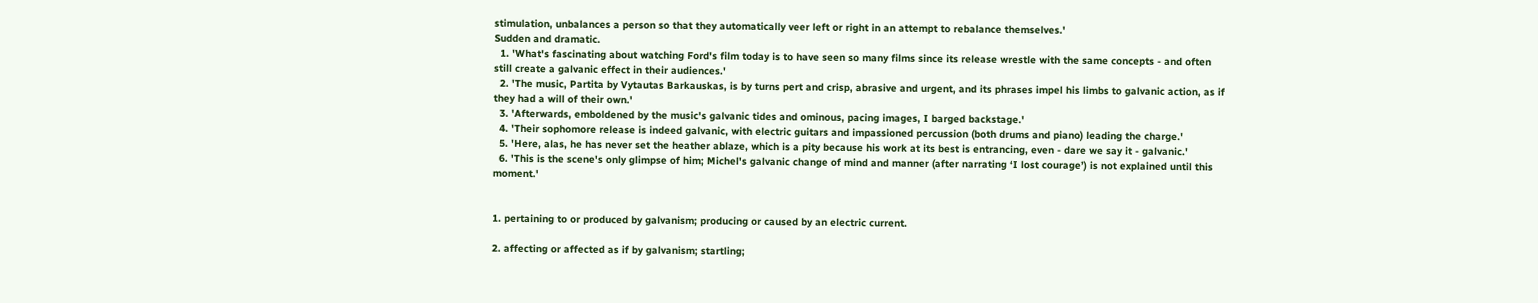stimulation, unbalances a person so that they automatically veer left or right in an attempt to rebalance themselves.'
Sudden and dramatic.
  1. 'What's fascinating about watching Ford's film today is to have seen so many films since its release wrestle with the same concepts - and often still create a galvanic effect in their audiences.'
  2. 'The music, Partita by Vytautas Barkauskas, is by turns pert and crisp, abrasive and urgent, and its phrases impel his limbs to galvanic action, as if they had a will of their own.'
  3. 'Afterwards, emboldened by the music's galvanic tides and ominous, pacing images, I barged backstage.'
  4. 'Their sophomore release is indeed galvanic, with electric guitars and impassioned percussion (both drums and piano) leading the charge.'
  5. 'Here, alas, he has never set the heather ablaze, which is a pity because his work at its best is entrancing, even - dare we say it - galvanic.'
  6. 'This is the scene's only glimpse of him; Michel's galvanic change of mind and manner (after narrating ‘I lost courage’) is not explained until this moment.'


1. pertaining to or produced by galvanism; producing or caused by an electric current.

2. affecting or affected as if by galvanism; startling;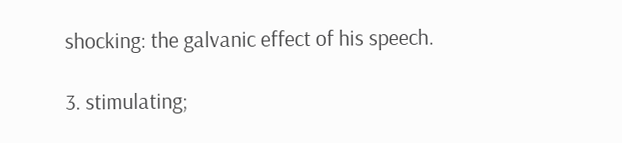shocking: the galvanic effect of his speech.

3. stimulating;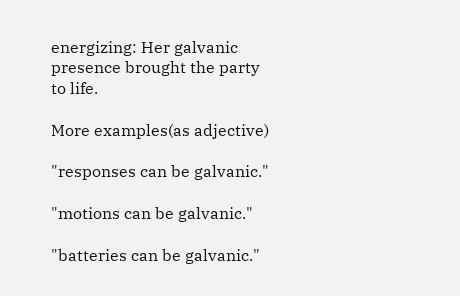energizing: Her galvanic presence brought the party to life.

More examples(as adjective)

"responses can be galvanic."

"motions can be galvanic."

"batteries can be galvanic."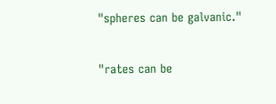"spheres can be galvanic."

"rates can be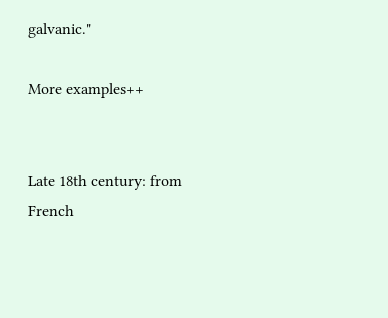galvanic."

More examples++


Late 18th century: from French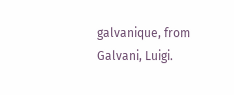galvanique, from Galvani, Luigi.